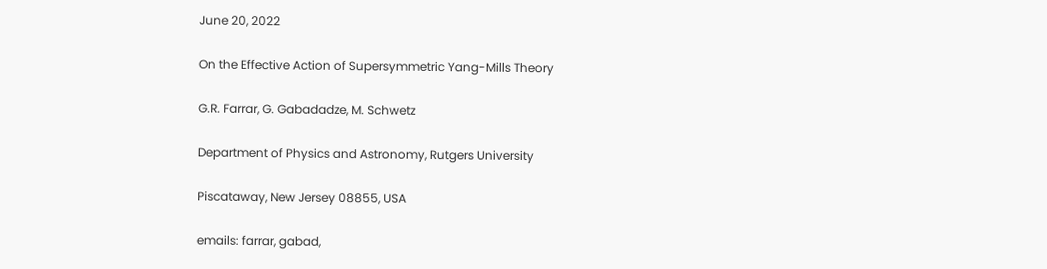June 20, 2022

On the Effective Action of Supersymmetric Yang-Mills Theory

G.R. Farrar, G. Gabadadze, M. Schwetz

Department of Physics and Astronomy, Rutgers University

Piscataway, New Jersey 08855, USA

emails: farrar, gabad,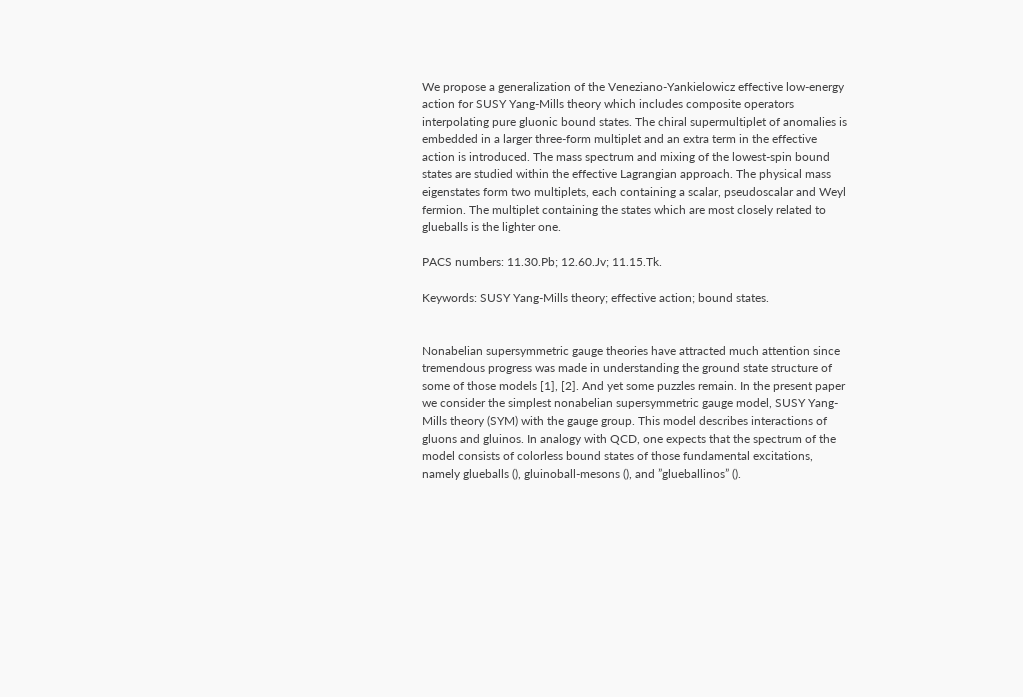We propose a generalization of the Veneziano-Yankielowicz effective low-energy action for SUSY Yang-Mills theory which includes composite operators interpolating pure gluonic bound states. The chiral supermultiplet of anomalies is embedded in a larger three-form multiplet and an extra term in the effective action is introduced. The mass spectrum and mixing of the lowest-spin bound states are studied within the effective Lagrangian approach. The physical mass eigenstates form two multiplets, each containing a scalar, pseudoscalar and Weyl fermion. The multiplet containing the states which are most closely related to glueballs is the lighter one.

PACS numbers: 11.30.Pb; 12.60.Jv; 11.15.Tk.

Keywords: SUSY Yang-Mills theory; effective action; bound states.


Nonabelian supersymmetric gauge theories have attracted much attention since tremendous progress was made in understanding the ground state structure of some of those models [1], [2]. And yet some puzzles remain. In the present paper we consider the simplest nonabelian supersymmetric gauge model, SUSY Yang-Mills theory (SYM) with the gauge group. This model describes interactions of gluons and gluinos. In analogy with QCD, one expects that the spectrum of the model consists of colorless bound states of those fundamental excitations, namely glueballs (), gluinoball-mesons (), and ”glueballinos” ().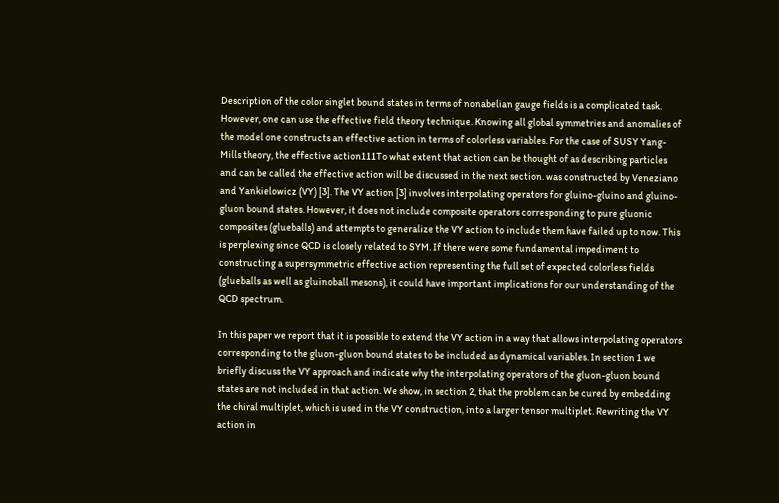Description of the color singlet bound states in terms of nonabelian gauge fields is a complicated task. However, one can use the effective field theory technique. Knowing all global symmetries and anomalies of the model one constructs an effective action in terms of colorless variables. For the case of SUSY Yang-Mills theory, the effective action111To what extent that action can be thought of as describing particles and can be called the effective action will be discussed in the next section. was constructed by Veneziano and Yankielowicz (VY) [3]. The VY action [3] involves interpolating operators for gluino-gluino and gluino-gluon bound states. However, it does not include composite operators corresponding to pure gluonic composites (glueballs) and attempts to generalize the VY action to include them have failed up to now. This is perplexing since QCD is closely related to SYM. If there were some fundamental impediment to constructing a supersymmetric effective action representing the full set of expected colorless fields (glueballs as well as gluinoball mesons), it could have important implications for our understanding of the QCD spectrum.

In this paper we report that it is possible to extend the VY action in a way that allows interpolating operators corresponding to the gluon-gluon bound states to be included as dynamical variables. In section 1 we briefly discuss the VY approach and indicate why the interpolating operators of the gluon-gluon bound states are not included in that action. We show, in section 2, that the problem can be cured by embedding the chiral multiplet, which is used in the VY construction, into a larger tensor multiplet. Rewriting the VY action in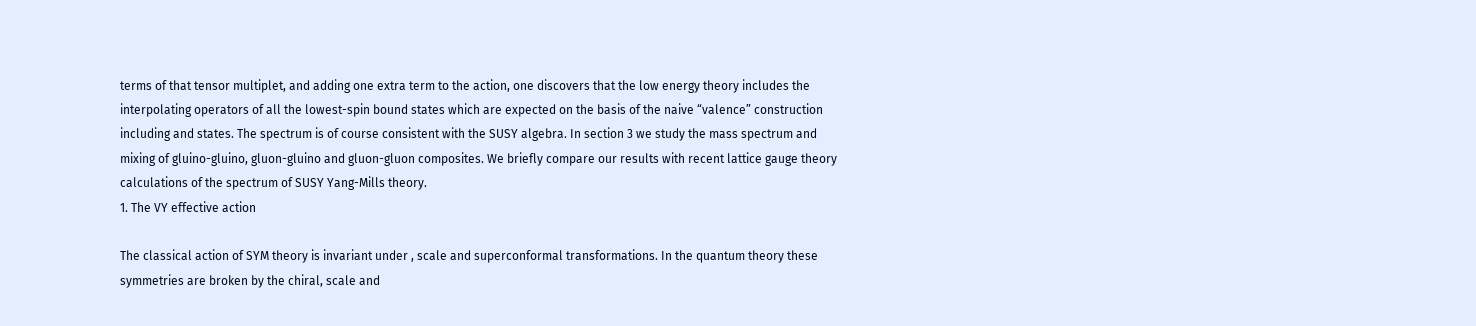terms of that tensor multiplet, and adding one extra term to the action, one discovers that the low energy theory includes the interpolating operators of all the lowest-spin bound states which are expected on the basis of the naive “valence” construction including and states. The spectrum is of course consistent with the SUSY algebra. In section 3 we study the mass spectrum and mixing of gluino-gluino, gluon-gluino and gluon-gluon composites. We briefly compare our results with recent lattice gauge theory calculations of the spectrum of SUSY Yang-Mills theory.
1. The VY effective action

The classical action of SYM theory is invariant under , scale and superconformal transformations. In the quantum theory these symmetries are broken by the chiral, scale and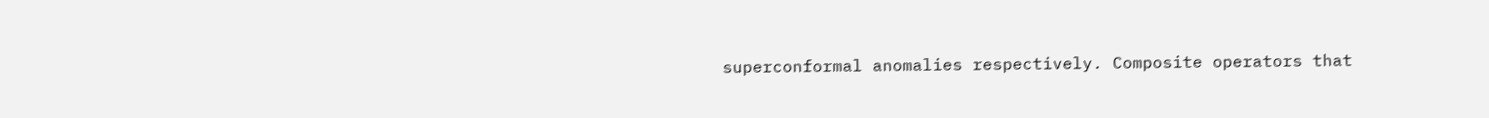superconformal anomalies respectively. Composite operators that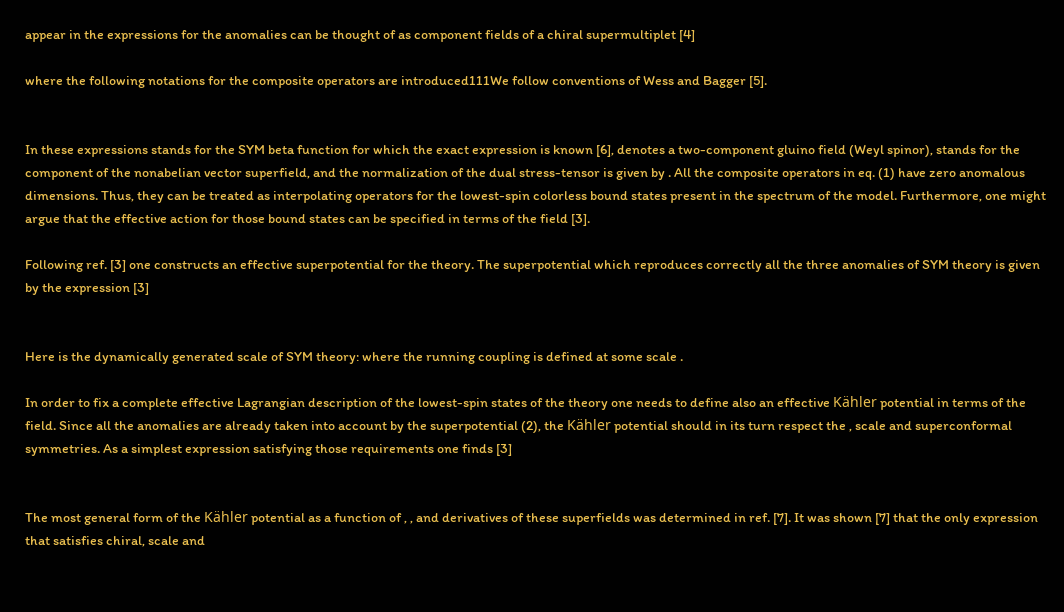appear in the expressions for the anomalies can be thought of as component fields of a chiral supermultiplet [4]

where the following notations for the composite operators are introduced111We follow conventions of Wess and Bagger [5].


In these expressions stands for the SYM beta function for which the exact expression is known [6], denotes a two-component gluino field (Weyl spinor), stands for the component of the nonabelian vector superfield, and the normalization of the dual stress-tensor is given by . All the composite operators in eq. (1) have zero anomalous dimensions. Thus, they can be treated as interpolating operators for the lowest-spin colorless bound states present in the spectrum of the model. Furthermore, one might argue that the effective action for those bound states can be specified in terms of the field [3].

Following ref. [3] one constructs an effective superpotential for the theory. The superpotential which reproduces correctly all the three anomalies of SYM theory is given by the expression [3]


Here is the dynamically generated scale of SYM theory: where the running coupling is defined at some scale .

In order to fix a complete effective Lagrangian description of the lowest-spin states of the theory one needs to define also an effective Kähler potential in terms of the field. Since all the anomalies are already taken into account by the superpotential (2), the Kähler potential should in its turn respect the , scale and superconformal symmetries. As a simplest expression satisfying those requirements one finds [3]


The most general form of the Kähler potential as a function of , , and derivatives of these superfields was determined in ref. [7]. It was shown [7] that the only expression that satisfies chiral, scale and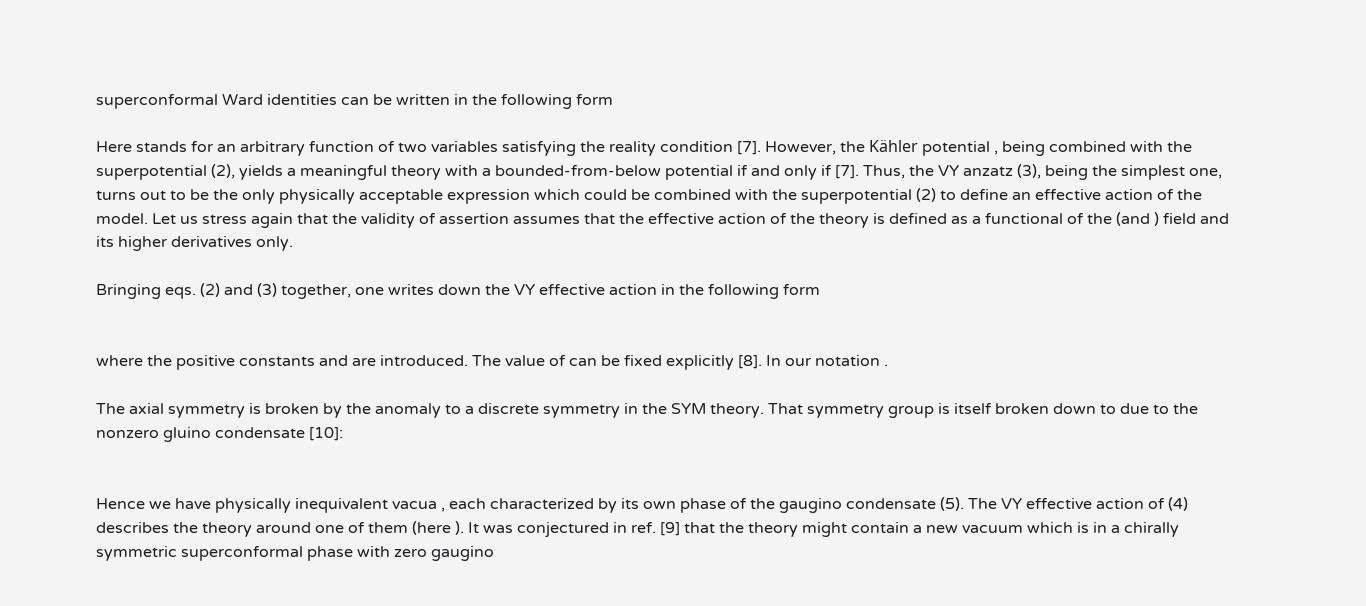superconformal Ward identities can be written in the following form

Here stands for an arbitrary function of two variables satisfying the reality condition [7]. However, the Kähler potential , being combined with the superpotential (2), yields a meaningful theory with a bounded-from-below potential if and only if [7]. Thus, the VY anzatz (3), being the simplest one, turns out to be the only physically acceptable expression which could be combined with the superpotential (2) to define an effective action of the model. Let us stress again that the validity of assertion assumes that the effective action of the theory is defined as a functional of the (and ) field and its higher derivatives only.

Bringing eqs. (2) and (3) together, one writes down the VY effective action in the following form


where the positive constants and are introduced. The value of can be fixed explicitly [8]. In our notation .

The axial symmetry is broken by the anomaly to a discrete symmetry in the SYM theory. That symmetry group is itself broken down to due to the nonzero gluino condensate [10]:


Hence we have physically inequivalent vacua , each characterized by its own phase of the gaugino condensate (5). The VY effective action of (4) describes the theory around one of them (here ). It was conjectured in ref. [9] that the theory might contain a new vacuum which is in a chirally symmetric superconformal phase with zero gaugino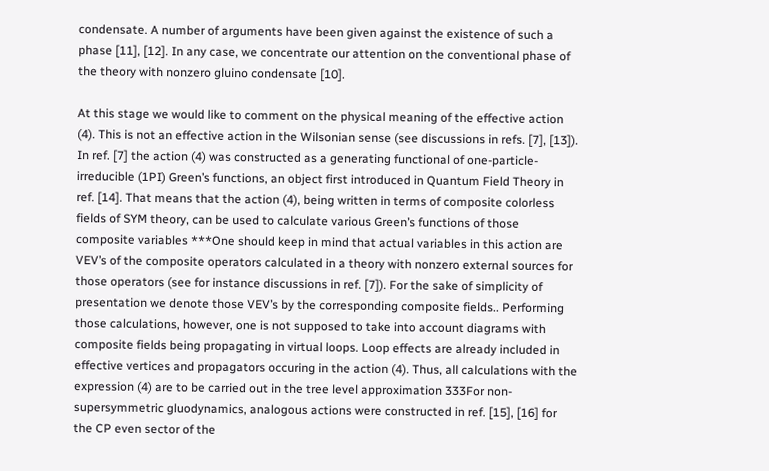condensate. A number of arguments have been given against the existence of such a phase [11], [12]. In any case, we concentrate our attention on the conventional phase of the theory with nonzero gluino condensate [10].

At this stage we would like to comment on the physical meaning of the effective action (4). This is not an effective action in the Wilsonian sense (see discussions in refs. [7], [13]). In ref. [7] the action (4) was constructed as a generating functional of one-particle-irreducible (1PI) Green’s functions, an object first introduced in Quantum Field Theory in ref. [14]. That means that the action (4), being written in terms of composite colorless fields of SYM theory, can be used to calculate various Green’s functions of those composite variables ***One should keep in mind that actual variables in this action are VEV’s of the composite operators calculated in a theory with nonzero external sources for those operators (see for instance discussions in ref. [7]). For the sake of simplicity of presentation we denote those VEV’s by the corresponding composite fields.. Performing those calculations, however, one is not supposed to take into account diagrams with composite fields being propagating in virtual loops. Loop effects are already included in effective vertices and propagators occuring in the action (4). Thus, all calculations with the expression (4) are to be carried out in the tree level approximation 333For non-supersymmetric gluodynamics, analogous actions were constructed in ref. [15], [16] for the CP even sector of the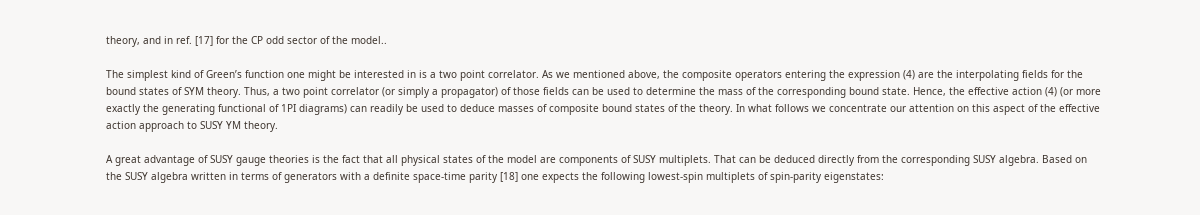theory, and in ref. [17] for the CP odd sector of the model..

The simplest kind of Green’s function one might be interested in is a two point correlator. As we mentioned above, the composite operators entering the expression (4) are the interpolating fields for the bound states of SYM theory. Thus, a two point correlator (or simply a propagator) of those fields can be used to determine the mass of the corresponding bound state. Hence, the effective action (4) (or more exactly the generating functional of 1PI diagrams) can readily be used to deduce masses of composite bound states of the theory. In what follows we concentrate our attention on this aspect of the effective action approach to SUSY YM theory.

A great advantage of SUSY gauge theories is the fact that all physical states of the model are components of SUSY multiplets. That can be deduced directly from the corresponding SUSY algebra. Based on the SUSY algebra written in terms of generators with a definite space-time parity [18] one expects the following lowest-spin multiplets of spin-parity eigenstates: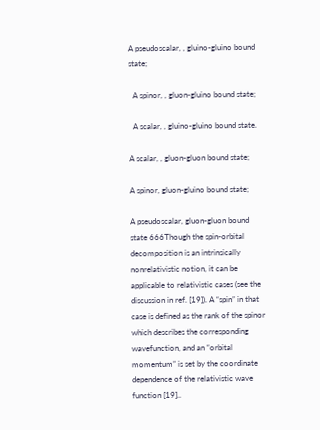A pseudoscalar, , gluino-gluino bound state;

  A spinor, , gluon-gluino bound state;

  A scalar, , gluino-gluino bound state.

A scalar, , gluon-gluon bound state;

A spinor, gluon-gluino bound state;

A pseudoscalar, gluon-gluon bound state 666Though the spin-orbital decomposition is an intrinsically nonrelativistic notion, it can be applicable to relativistic cases (see the discussion in ref. [19]). A “spin” in that case is defined as the rank of the spinor which describes the corresponding wavefunction, and an “orbital momentum” is set by the coordinate dependence of the relativistic wave function [19]..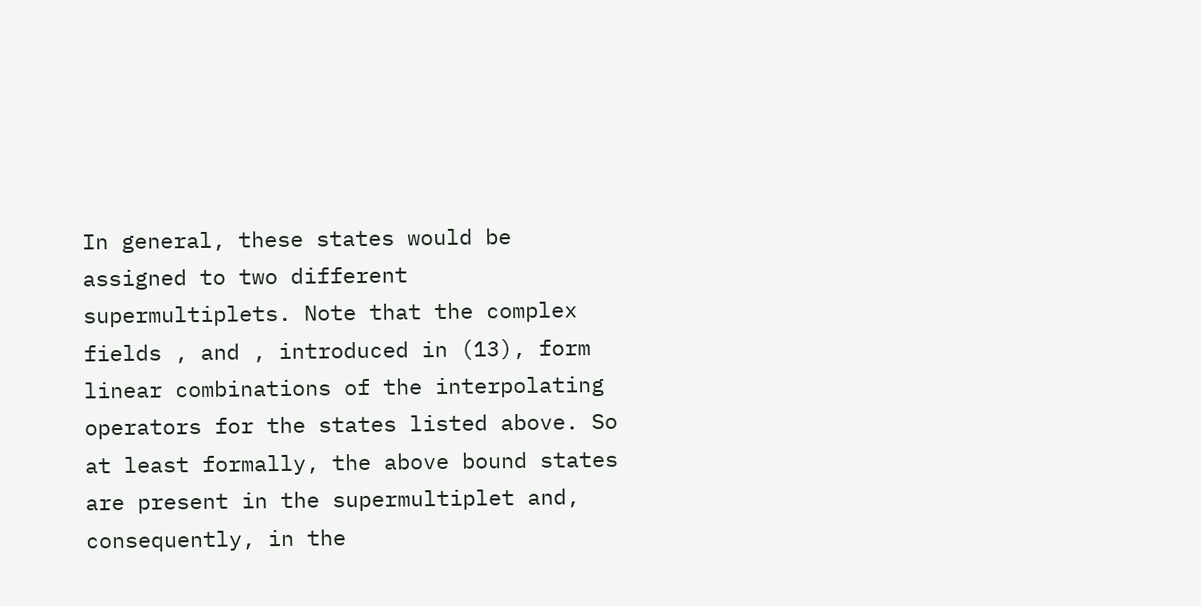In general, these states would be assigned to two different supermultiplets. Note that the complex fields , and , introduced in (13), form linear combinations of the interpolating operators for the states listed above. So at least formally, the above bound states are present in the supermultiplet and, consequently, in the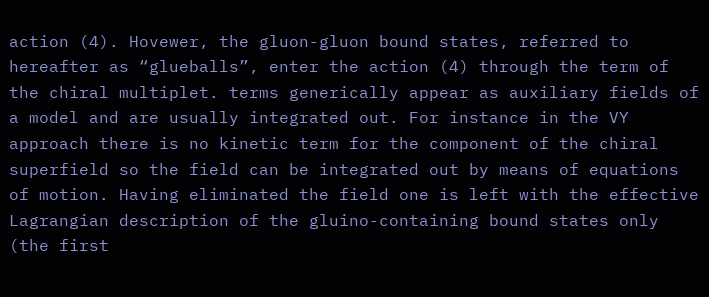action (4). Hovewer, the gluon-gluon bound states, referred to hereafter as “glueballs”, enter the action (4) through the term of the chiral multiplet. terms generically appear as auxiliary fields of a model and are usually integrated out. For instance in the VY approach there is no kinetic term for the component of the chiral superfield so the field can be integrated out by means of equations of motion. Having eliminated the field one is left with the effective Lagrangian description of the gluino-containing bound states only (the first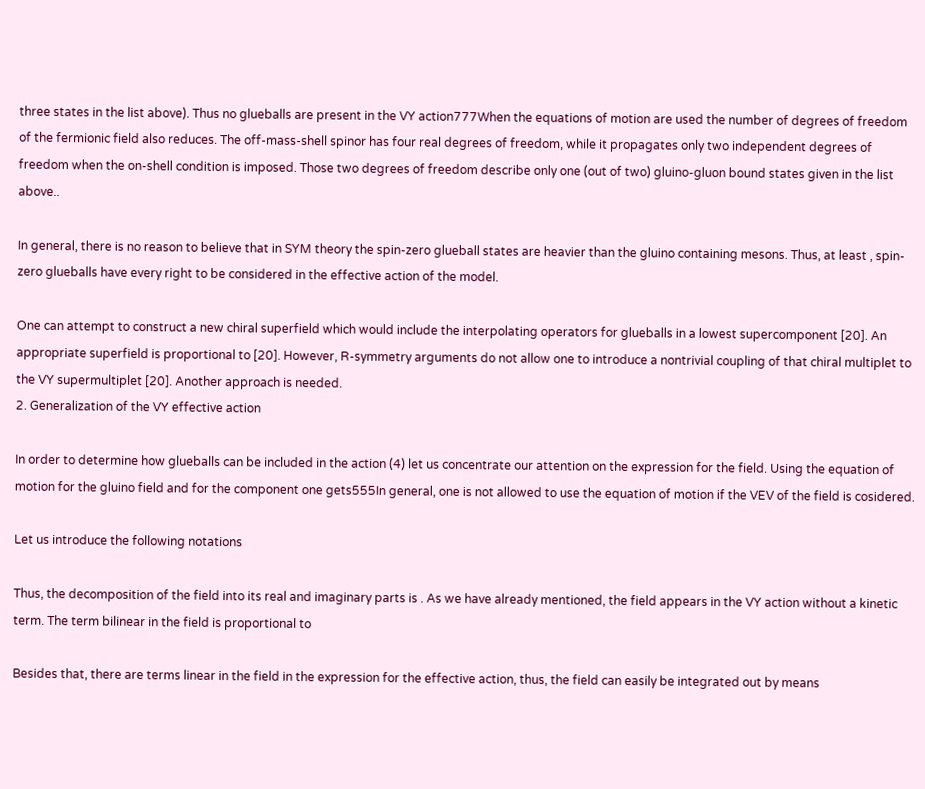three states in the list above). Thus no glueballs are present in the VY action777When the equations of motion are used the number of degrees of freedom of the fermionic field also reduces. The off-mass-shell spinor has four real degrees of freedom, while it propagates only two independent degrees of freedom when the on-shell condition is imposed. Those two degrees of freedom describe only one (out of two) gluino-gluon bound states given in the list above..

In general, there is no reason to believe that in SYM theory the spin-zero glueball states are heavier than the gluino containing mesons. Thus, at least , spin-zero glueballs have every right to be considered in the effective action of the model.

One can attempt to construct a new chiral superfield which would include the interpolating operators for glueballs in a lowest supercomponent [20]. An appropriate superfield is proportional to [20]. However, R-symmetry arguments do not allow one to introduce a nontrivial coupling of that chiral multiplet to the VY supermultiplet [20]. Another approach is needed.
2. Generalization of the VY effective action

In order to determine how glueballs can be included in the action (4) let us concentrate our attention on the expression for the field. Using the equation of motion for the gluino field and for the component one gets555In general, one is not allowed to use the equation of motion if the VEV of the field is cosidered.

Let us introduce the following notations

Thus, the decomposition of the field into its real and imaginary parts is . As we have already mentioned, the field appears in the VY action without a kinetic term. The term bilinear in the field is proportional to

Besides that, there are terms linear in the field in the expression for the effective action, thus, the field can easily be integrated out by means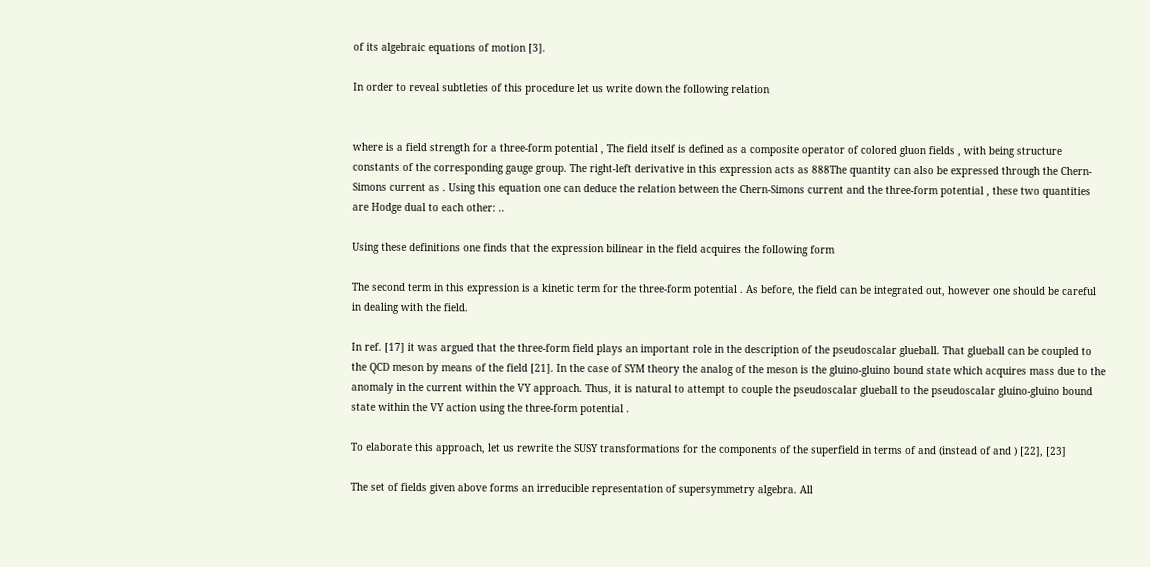of its algebraic equations of motion [3].

In order to reveal subtleties of this procedure let us write down the following relation


where is a field strength for a three-form potential , The field itself is defined as a composite operator of colored gluon fields , with being structure constants of the corresponding gauge group. The right-left derivative in this expression acts as 888The quantity can also be expressed through the Chern-Simons current as . Using this equation one can deduce the relation between the Chern-Simons current and the three-form potential , these two quantities are Hodge dual to each other: ..

Using these definitions one finds that the expression bilinear in the field acquires the following form

The second term in this expression is a kinetic term for the three-form potential . As before, the field can be integrated out, however one should be careful in dealing with the field.

In ref. [17] it was argued that the three-form field plays an important role in the description of the pseudoscalar glueball. That glueball can be coupled to the QCD meson by means of the field [21]. In the case of SYM theory the analog of the meson is the gluino-gluino bound state which acquires mass due to the anomaly in the current within the VY approach. Thus, it is natural to attempt to couple the pseudoscalar glueball to the pseudoscalar gluino-gluino bound state within the VY action using the three-form potential .

To elaborate this approach, let us rewrite the SUSY transformations for the components of the superfield in terms of and (instead of and ) [22], [23]

The set of fields given above forms an irreducible representation of supersymmetry algebra. All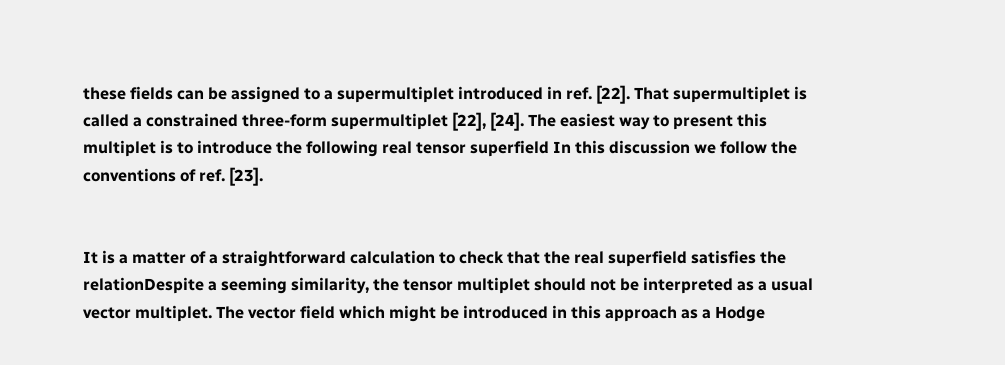these fields can be assigned to a supermultiplet introduced in ref. [22]. That supermultiplet is called a constrained three-form supermultiplet [22], [24]. The easiest way to present this multiplet is to introduce the following real tensor superfield In this discussion we follow the conventions of ref. [23].


It is a matter of a straightforward calculation to check that the real superfield satisfies the relationDespite a seeming similarity, the tensor multiplet should not be interpreted as a usual vector multiplet. The vector field which might be introduced in this approach as a Hodge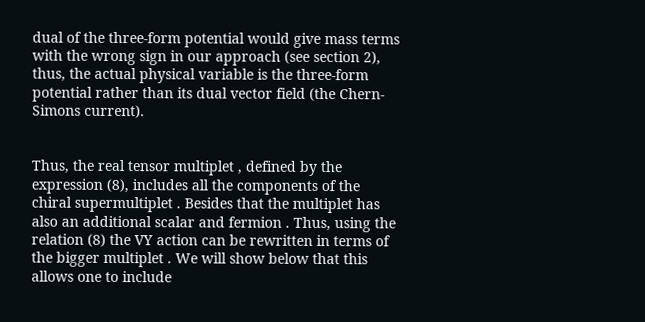dual of the three-form potential would give mass terms with the wrong sign in our approach (see section 2), thus, the actual physical variable is the three-form potential rather than its dual vector field (the Chern-Simons current).


Thus, the real tensor multiplet , defined by the expression (8), includes all the components of the chiral supermultiplet . Besides that the multiplet has also an additional scalar and fermion . Thus, using the relation (8) the VY action can be rewritten in terms of the bigger multiplet . We will show below that this allows one to include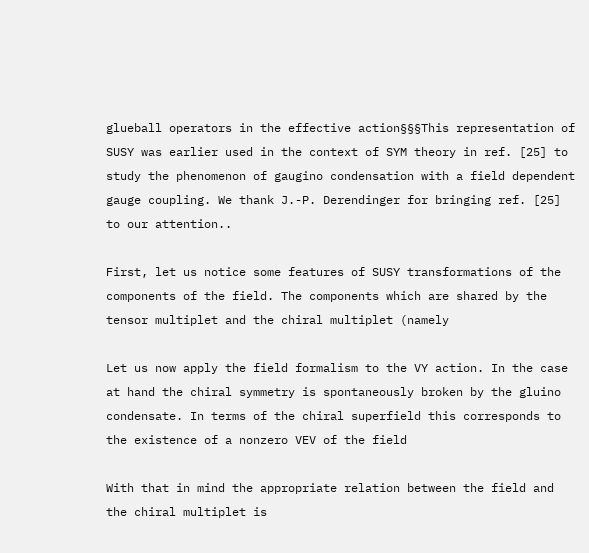glueball operators in the effective action§§§This representation of SUSY was earlier used in the context of SYM theory in ref. [25] to study the phenomenon of gaugino condensation with a field dependent gauge coupling. We thank J.-P. Derendinger for bringing ref. [25] to our attention..

First, let us notice some features of SUSY transformations of the components of the field. The components which are shared by the tensor multiplet and the chiral multiplet (namely

Let us now apply the field formalism to the VY action. In the case at hand the chiral symmetry is spontaneously broken by the gluino condensate. In terms of the chiral superfield this corresponds to the existence of a nonzero VEV of the field

With that in mind the appropriate relation between the field and the chiral multiplet is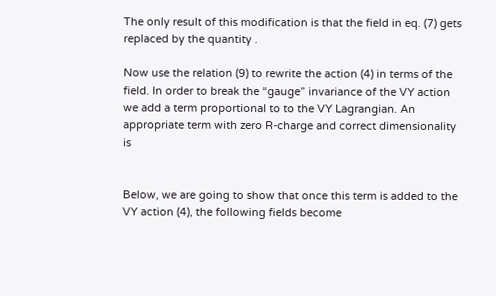The only result of this modification is that the field in eq. (7) gets replaced by the quantity .

Now use the relation (9) to rewrite the action (4) in terms of the field. In order to break the “gauge” invariance of the VY action we add a term proportional to to the VY Lagrangian. An appropriate term with zero R-charge and correct dimensionality is


Below, we are going to show that once this term is added to the VY action (4), the following fields become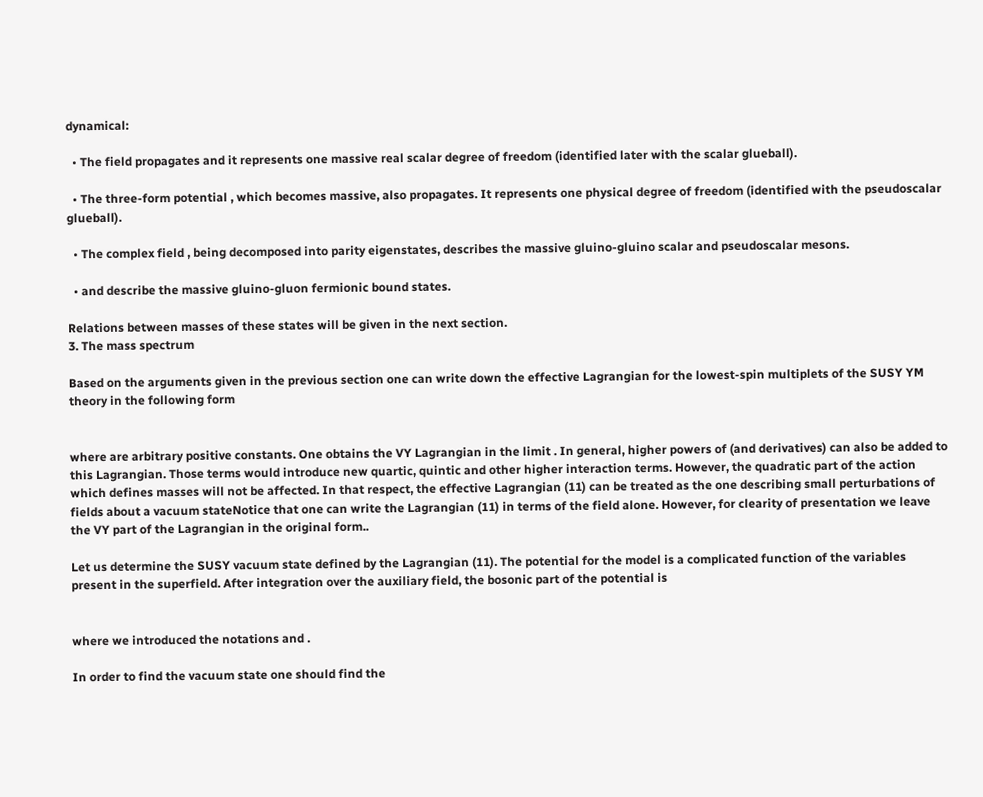dynamical:

  • The field propagates and it represents one massive real scalar degree of freedom (identified later with the scalar glueball).

  • The three-form potential , which becomes massive, also propagates. It represents one physical degree of freedom (identified with the pseudoscalar glueball).

  • The complex field , being decomposed into parity eigenstates, describes the massive gluino-gluino scalar and pseudoscalar mesons.

  • and describe the massive gluino-gluon fermionic bound states.

Relations between masses of these states will be given in the next section.
3. The mass spectrum

Based on the arguments given in the previous section one can write down the effective Lagrangian for the lowest-spin multiplets of the SUSY YM theory in the following form


where are arbitrary positive constants. One obtains the VY Lagrangian in the limit . In general, higher powers of (and derivatives) can also be added to this Lagrangian. Those terms would introduce new quartic, quintic and other higher interaction terms. However, the quadratic part of the action which defines masses will not be affected. In that respect, the effective Lagrangian (11) can be treated as the one describing small perturbations of fields about a vacuum stateNotice that one can write the Lagrangian (11) in terms of the field alone. However, for clearity of presentation we leave the VY part of the Lagrangian in the original form..

Let us determine the SUSY vacuum state defined by the Lagrangian (11). The potential for the model is a complicated function of the variables present in the superfield. After integration over the auxiliary field, the bosonic part of the potential is


where we introduced the notations and .

In order to find the vacuum state one should find the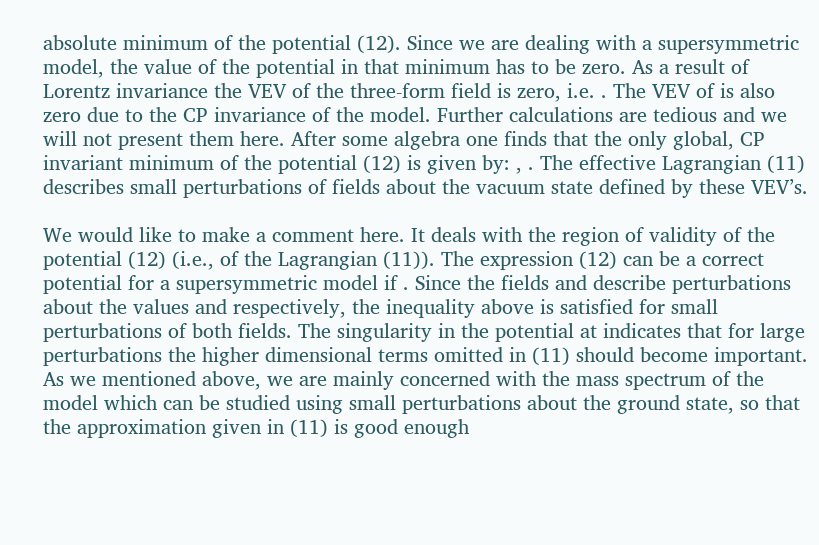absolute minimum of the potential (12). Since we are dealing with a supersymmetric model, the value of the potential in that minimum has to be zero. As a result of Lorentz invariance the VEV of the three-form field is zero, i.e. . The VEV of is also zero due to the CP invariance of the model. Further calculations are tedious and we will not present them here. After some algebra one finds that the only global, CP invariant minimum of the potential (12) is given by: , . The effective Lagrangian (11) describes small perturbations of fields about the vacuum state defined by these VEV’s.

We would like to make a comment here. It deals with the region of validity of the potential (12) (i.e., of the Lagrangian (11)). The expression (12) can be a correct potential for a supersymmetric model if . Since the fields and describe perturbations about the values and respectively, the inequality above is satisfied for small perturbations of both fields. The singularity in the potential at indicates that for large perturbations the higher dimensional terms omitted in (11) should become important. As we mentioned above, we are mainly concerned with the mass spectrum of the model which can be studied using small perturbations about the ground state, so that the approximation given in (11) is good enough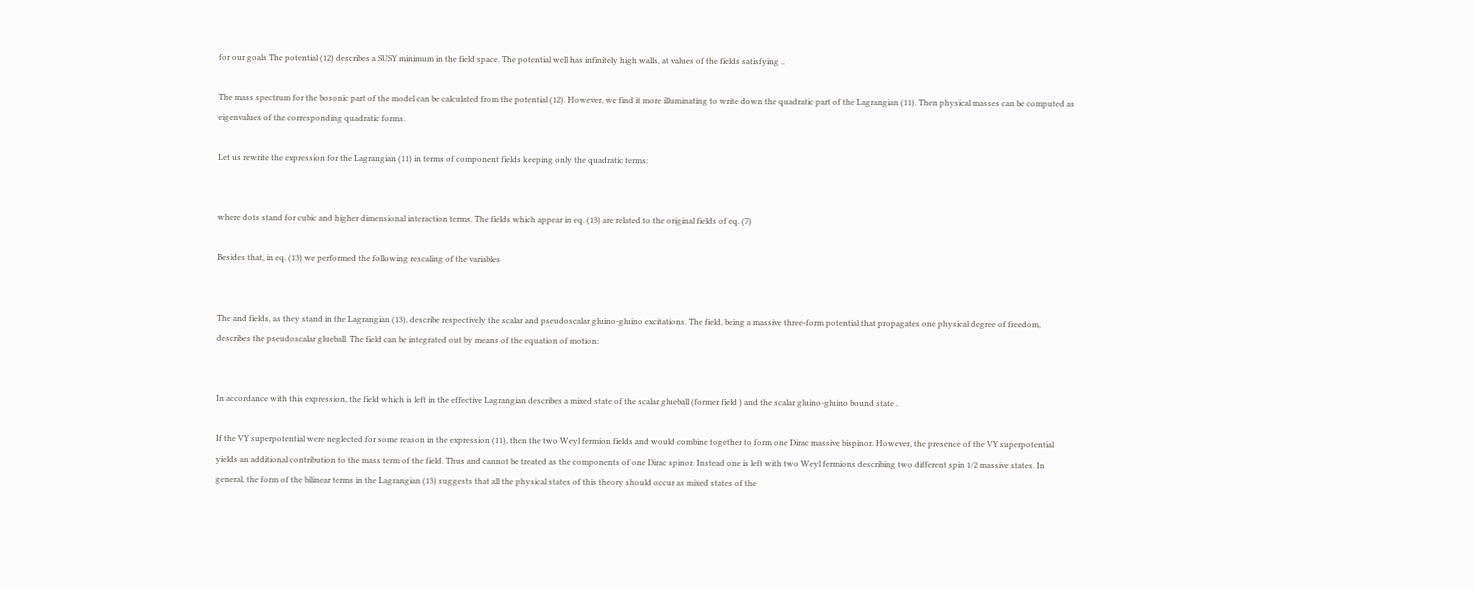for our goals The potential (12) describes a SUSY minimum in the field space. The potential well has infinitely high walls, at values of the fields satisfying ..

The mass spectrum for the bosonic part of the model can be calculated from the potential (12). However, we find it more illuminating to write down the quadratic part of the Lagrangian (11). Then physical masses can be computed as eigenvalues of the corresponding quadratic forms.

Let us rewrite the expression for the Lagrangian (11) in terms of component fields keeping only the quadratic terms:


where dots stand for cubic and higher dimensional interaction terms. The fields which appear in eq. (13) are related to the original fields of eq. (7)

Besides that, in eq. (13) we performed the following rescaling of the variables


The and fields, as they stand in the Lagrangian (13), describe respectively the scalar and pseudoscalar gluino-gluino excitations. The field, being a massive three-form potential that propagates one physical degree of freedom, describes the pseudoscalar glueball. The field can be integrated out by means of the equation of motion:


In accordance with this expression, the field which is left in the effective Lagrangian describes a mixed state of the scalar glueball (former field ) and the scalar gluino-gluino bound state .

If the VY superpotential were neglected for some reason in the expression (11), then the two Weyl fermion fields and would combine together to form one Dirac massive bispinor. However, the presence of the VY superpotential yields an additional contribution to the mass term of the field. Thus and cannot be treated as the components of one Dirac spinor. Instead one is left with two Weyl fermions describing two different spin 1/2 massive states. In general, the form of the bilinear terms in the Lagrangian (13) suggests that all the physical states of this theory should occur as mixed states of the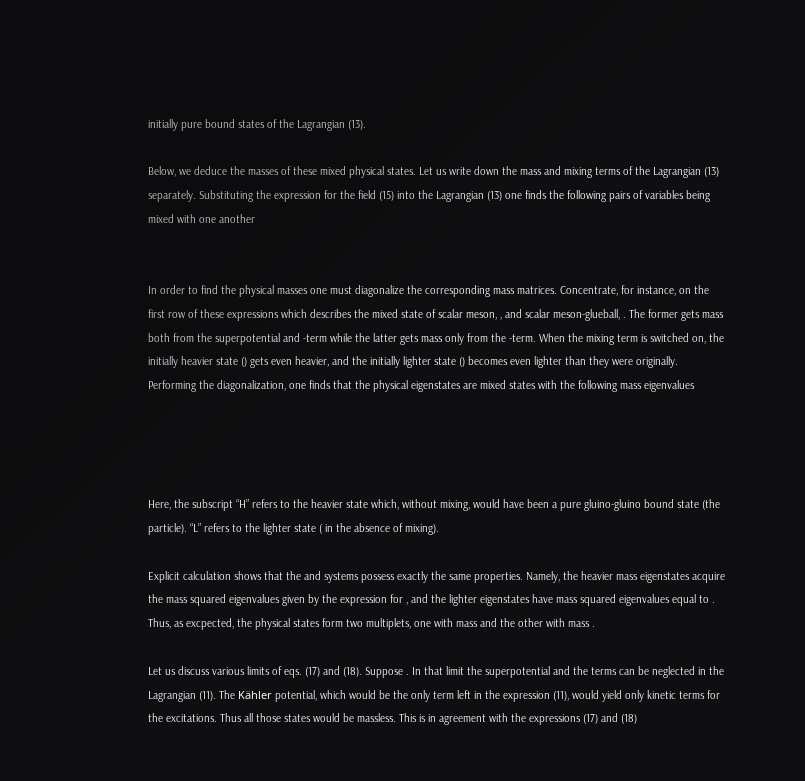initially pure bound states of the Lagrangian (13).

Below, we deduce the masses of these mixed physical states. Let us write down the mass and mixing terms of the Lagrangian (13) separately. Substituting the expression for the field (15) into the Lagrangian (13) one finds the following pairs of variables being mixed with one another


In order to find the physical masses one must diagonalize the corresponding mass matrices. Concentrate, for instance, on the first row of these expressions which describes the mixed state of scalar meson, , and scalar meson-glueball, . The former gets mass both from the superpotential and -term while the latter gets mass only from the -term. When the mixing term is switched on, the initially heavier state () gets even heavier, and the initially lighter state () becomes even lighter than they were originally. Performing the diagonalization, one finds that the physical eigenstates are mixed states with the following mass eigenvalues




Here, the subscript “H” refers to the heavier state which, without mixing, would have been a pure gluino-gluino bound state (the particle). “L” refers to the lighter state ( in the absence of mixing).

Explicit calculation shows that the and systems possess exactly the same properties. Namely, the heavier mass eigenstates acquire the mass squared eigenvalues given by the expression for , and the lighter eigenstates have mass squared eigenvalues equal to . Thus, as excpected, the physical states form two multiplets, one with mass and the other with mass .

Let us discuss various limits of eqs. (17) and (18). Suppose . In that limit the superpotential and the terms can be neglected in the Lagrangian (11). The Kähler potential, which would be the only term left in the expression (11), would yield only kinetic terms for the excitations. Thus all those states would be massless. This is in agreement with the expressions (17) and (18)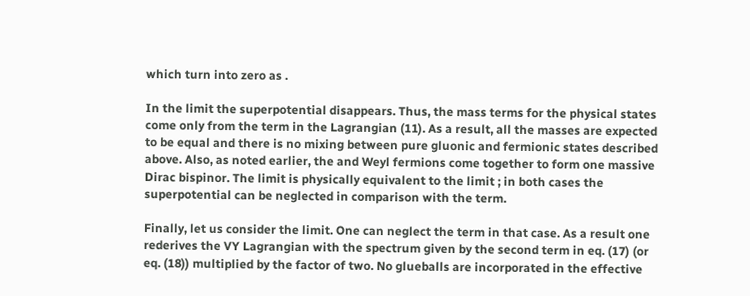which turn into zero as .

In the limit the superpotential disappears. Thus, the mass terms for the physical states come only from the term in the Lagrangian (11). As a result, all the masses are expected to be equal and there is no mixing between pure gluonic and fermionic states described above. Also, as noted earlier, the and Weyl fermions come together to form one massive Dirac bispinor. The limit is physically equivalent to the limit ; in both cases the superpotential can be neglected in comparison with the term.

Finally, let us consider the limit. One can neglect the term in that case. As a result one rederives the VY Lagrangian with the spectrum given by the second term in eq. (17) (or eq. (18)) multiplied by the factor of two. No glueballs are incorporated in the effective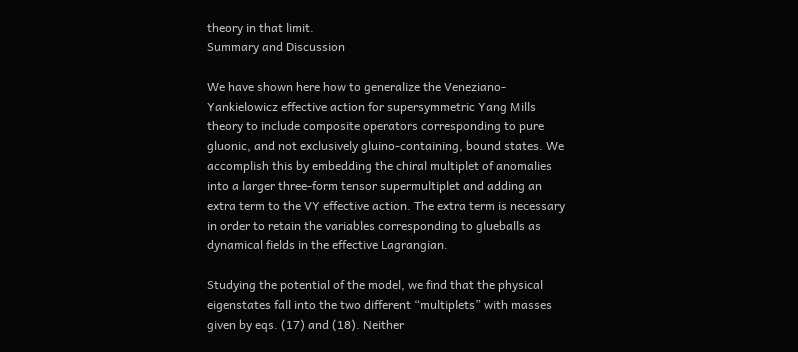theory in that limit.
Summary and Discussion

We have shown here how to generalize the Veneziano-Yankielowicz effective action for supersymmetric Yang Mills theory to include composite operators corresponding to pure gluonic, and not exclusively gluino-containing, bound states. We accomplish this by embedding the chiral multiplet of anomalies into a larger three-form tensor supermultiplet and adding an extra term to the VY effective action. The extra term is necessary in order to retain the variables corresponding to glueballs as dynamical fields in the effective Lagrangian.

Studying the potential of the model, we find that the physical eigenstates fall into the two different “multiplets” with masses given by eqs. (17) and (18). Neither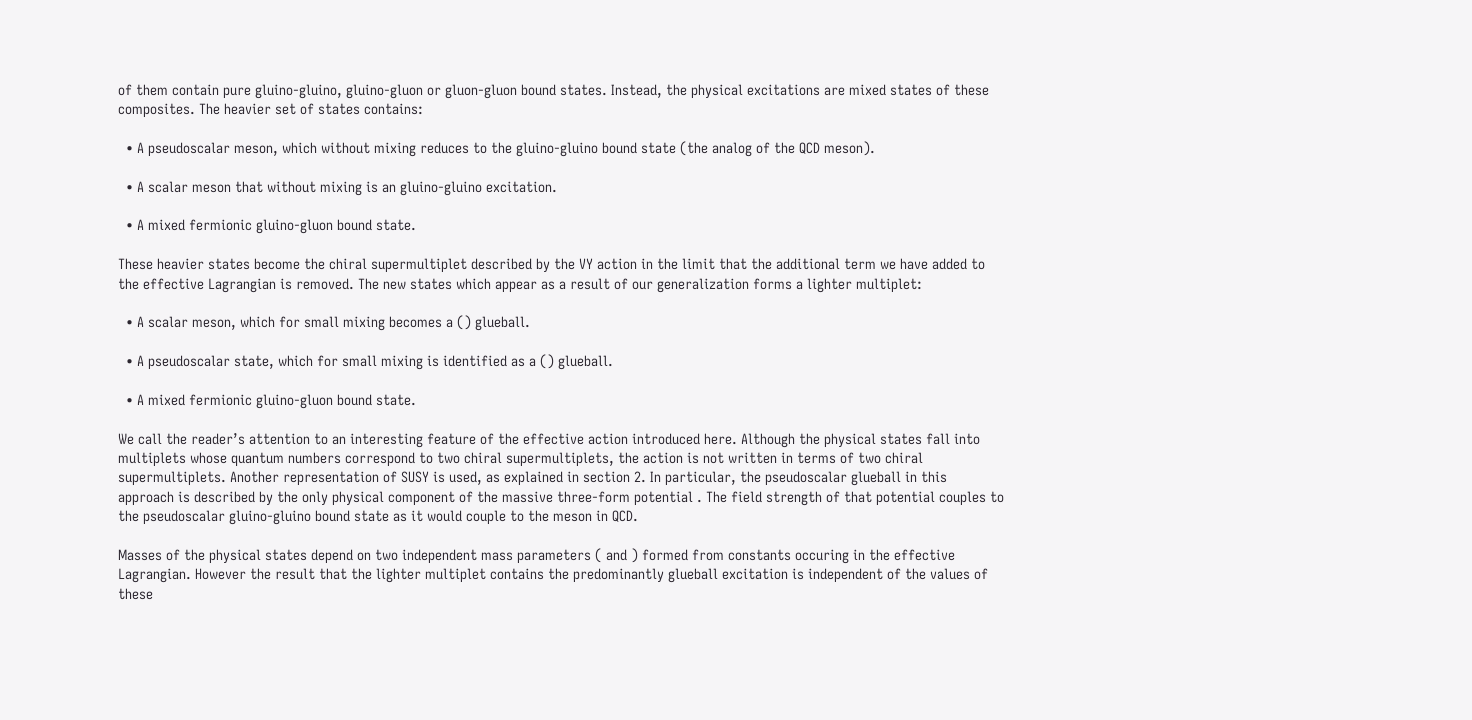of them contain pure gluino-gluino, gluino-gluon or gluon-gluon bound states. Instead, the physical excitations are mixed states of these composites. The heavier set of states contains:

  • A pseudoscalar meson, which without mixing reduces to the gluino-gluino bound state (the analog of the QCD meson).

  • A scalar meson that without mixing is an gluino-gluino excitation.

  • A mixed fermionic gluino-gluon bound state.

These heavier states become the chiral supermultiplet described by the VY action in the limit that the additional term we have added to the effective Lagrangian is removed. The new states which appear as a result of our generalization forms a lighter multiplet:

  • A scalar meson, which for small mixing becomes a () glueball.

  • A pseudoscalar state, which for small mixing is identified as a () glueball.

  • A mixed fermionic gluino-gluon bound state.

We call the reader’s attention to an interesting feature of the effective action introduced here. Although the physical states fall into multiplets whose quantum numbers correspond to two chiral supermultiplets, the action is not written in terms of two chiral supermultiplets. Another representation of SUSY is used, as explained in section 2. In particular, the pseudoscalar glueball in this approach is described by the only physical component of the massive three-form potential . The field strength of that potential couples to the pseudoscalar gluino-gluino bound state as it would couple to the meson in QCD.

Masses of the physical states depend on two independent mass parameters ( and ) formed from constants occuring in the effective Lagrangian. However the result that the lighter multiplet contains the predominantly glueball excitation is independent of the values of these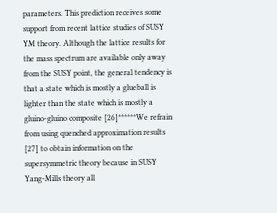parameters. This prediction receives some support from recent lattice studies of SUSY YM theory. Although the lattice results for the mass spectrum are available only away from the SUSY point, the general tendency is that a state which is mostly a glueball is lighter than the state which is mostly a gluino-gluino composite [26]******We refrain from using quenched approximation results [27] to obtain information on the supersymmetric theory because in SUSY Yang-Mills theory all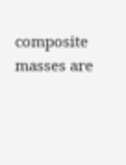composite masses are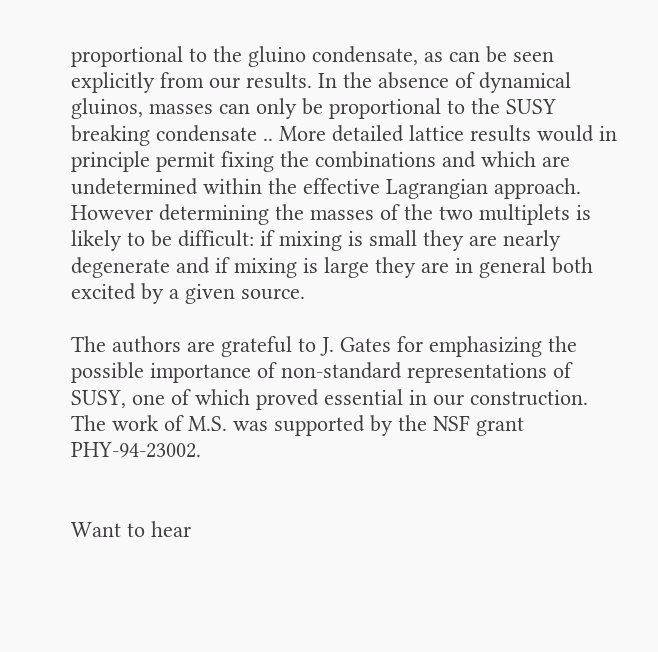proportional to the gluino condensate, as can be seen explicitly from our results. In the absence of dynamical gluinos, masses can only be proportional to the SUSY breaking condensate .. More detailed lattice results would in principle permit fixing the combinations and which are undetermined within the effective Lagrangian approach. However determining the masses of the two multiplets is likely to be difficult: if mixing is small they are nearly degenerate and if mixing is large they are in general both excited by a given source.

The authors are grateful to J. Gates for emphasizing the possible importance of non-standard representations of SUSY, one of which proved essential in our construction. The work of M.S. was supported by the NSF grant PHY-94-23002.


Want to hear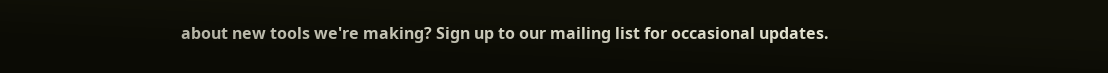about new tools we're making? Sign up to our mailing list for occasional updates.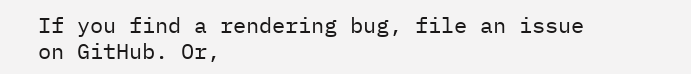If you find a rendering bug, file an issue on GitHub. Or,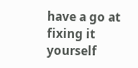have a go at fixing it yourself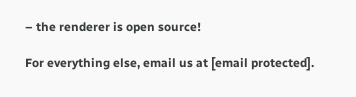– the renderer is open source!

For everything else, email us at [email protected].